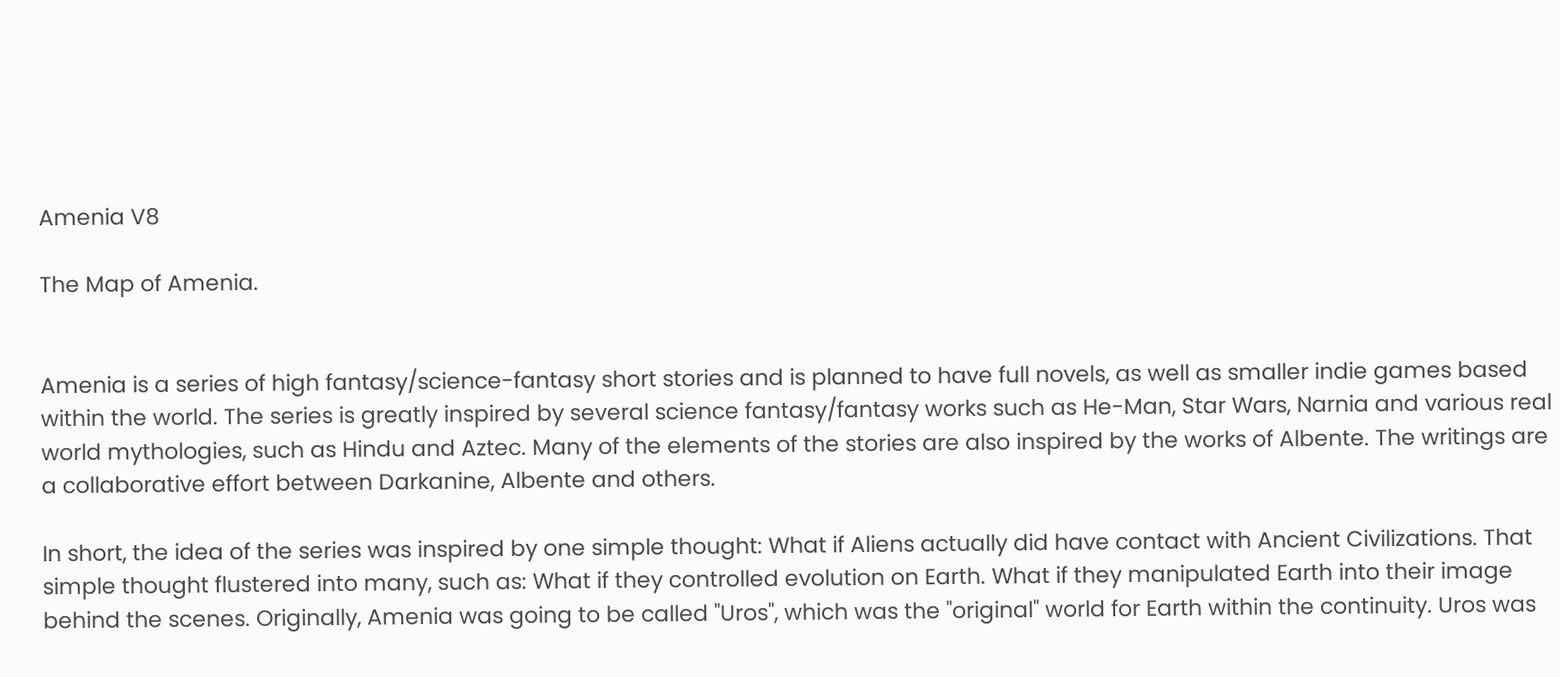Amenia V8

The Map of Amenia.


Amenia is a series of high fantasy/science-fantasy short stories and is planned to have full novels, as well as smaller indie games based within the world. The series is greatly inspired by several science fantasy/fantasy works such as He-Man, Star Wars, Narnia and various real world mythologies, such as Hindu and Aztec. Many of the elements of the stories are also inspired by the works of Albente. The writings are a collaborative effort between Darkanine, Albente and others.

In short, the idea of the series was inspired by one simple thought: What if Aliens actually did have contact with Ancient Civilizations. That simple thought flustered into many, such as: What if they controlled evolution on Earth. What if they manipulated Earth into their image behind the scenes. Originally, Amenia was going to be called "Uros", which was the "original" world for Earth within the continuity. Uros was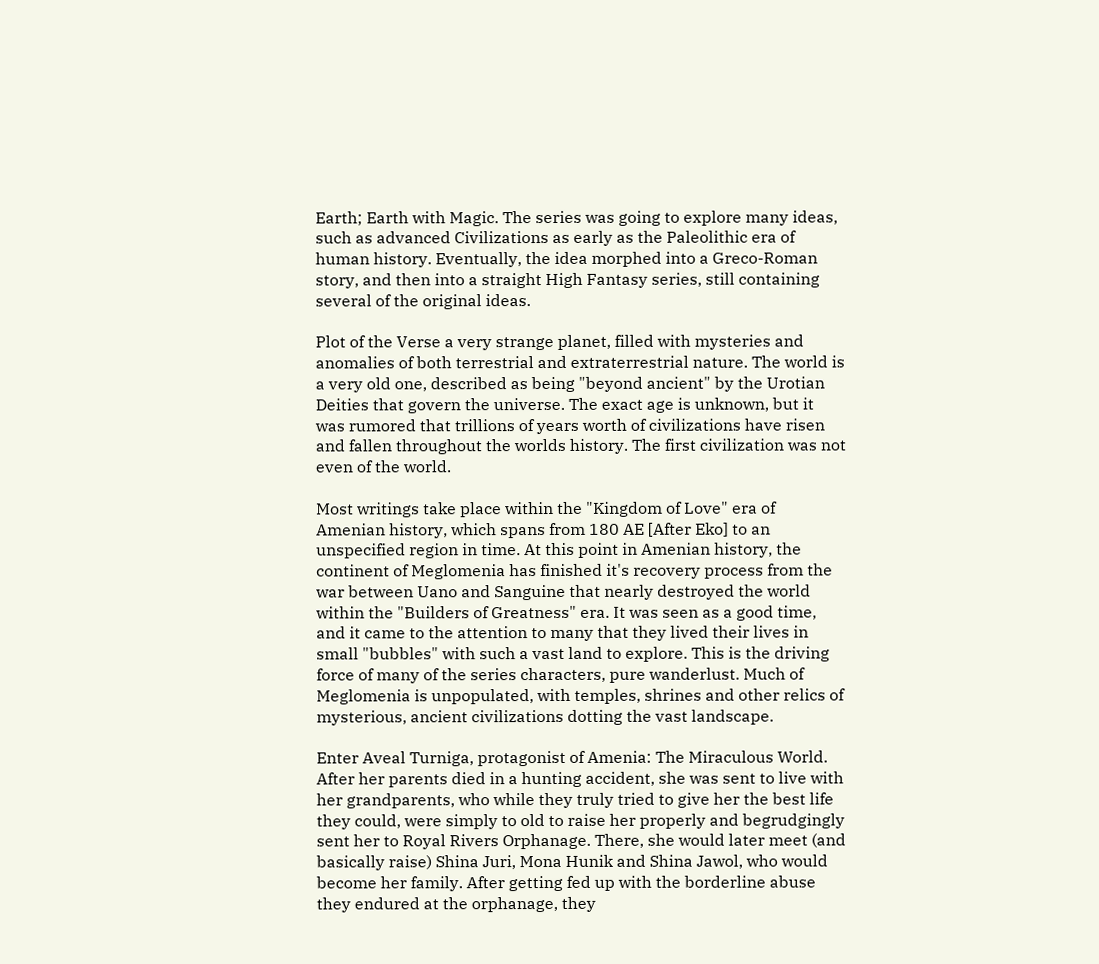Earth; Earth with Magic. The series was going to explore many ideas, such as advanced Civilizations as early as the Paleolithic era of human history. Eventually, the idea morphed into a Greco-Roman story, and then into a straight High Fantasy series, still containing several of the original ideas.

Plot of the Verse a very strange planet, filled with mysteries and anomalies of both terrestrial and extraterrestrial nature. The world is a very old one, described as being "beyond ancient" by the Urotian Deities that govern the universe. The exact age is unknown, but it was rumored that trillions of years worth of civilizations have risen and fallen throughout the worlds history. The first civilization was not even of the world.

Most writings take place within the "Kingdom of Love" era of Amenian history, which spans from 180 AE [After Eko] to an unspecified region in time. At this point in Amenian history, the continent of Meglomenia has finished it's recovery process from the war between Uano and Sanguine that nearly destroyed the world within the "Builders of Greatness" era. It was seen as a good time, and it came to the attention to many that they lived their lives in small "bubbles" with such a vast land to explore. This is the driving force of many of the series characters, pure wanderlust. Much of Meglomenia is unpopulated, with temples, shrines and other relics of mysterious, ancient civilizations dotting the vast landscape.

Enter Aveal Turniga, protagonist of Amenia: The Miraculous World. After her parents died in a hunting accident, she was sent to live with her grandparents, who while they truly tried to give her the best life they could, were simply to old to raise her properly and begrudgingly sent her to Royal Rivers Orphanage. There, she would later meet (and basically raise) Shina Juri, Mona Hunik and Shina Jawol, who would become her family. After getting fed up with the borderline abuse they endured at the orphanage, they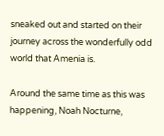sneaked out and started on their journey across the wonderfully odd world that Amenia is.

Around the same time as this was happening, Noah Nocturne,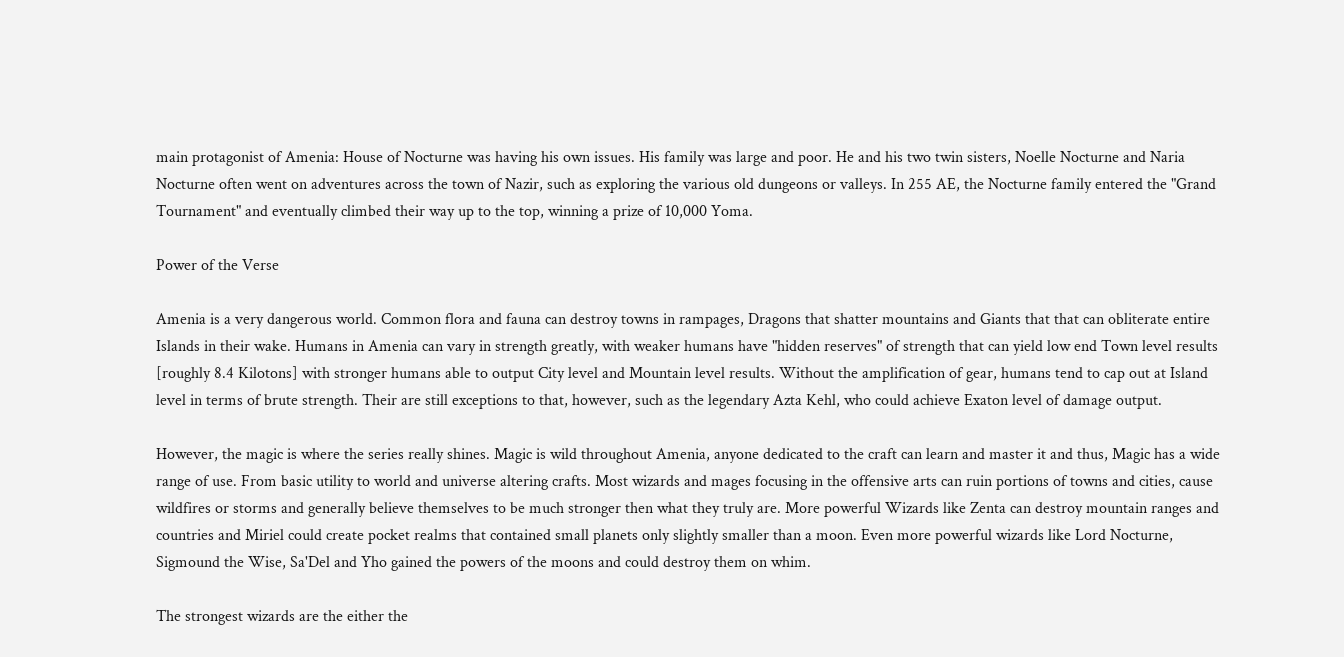main protagonist of Amenia: House of Nocturne was having his own issues. His family was large and poor. He and his two twin sisters, Noelle Nocturne and Naria Nocturne often went on adventures across the town of Nazir, such as exploring the various old dungeons or valleys. In 255 AE, the Nocturne family entered the "Grand Tournament" and eventually climbed their way up to the top, winning a prize of 10,000 Yoma.

Power of the Verse

Amenia is a very dangerous world. Common flora and fauna can destroy towns in rampages, Dragons that shatter mountains and Giants that that can obliterate entire Islands in their wake. Humans in Amenia can vary in strength greatly, with weaker humans have "hidden reserves" of strength that can yield low end Town level results [roughly 8.4 Kilotons] with stronger humans able to output City level and Mountain level results. Without the amplification of gear, humans tend to cap out at Island level in terms of brute strength. Their are still exceptions to that, however, such as the legendary Azta Kehl, who could achieve Exaton level of damage output.

However, the magic is where the series really shines. Magic is wild throughout Amenia, anyone dedicated to the craft can learn and master it and thus, Magic has a wide range of use. From basic utility to world and universe altering crafts. Most wizards and mages focusing in the offensive arts can ruin portions of towns and cities, cause wildfires or storms and generally believe themselves to be much stronger then what they truly are. More powerful Wizards like Zenta can destroy mountain ranges and countries and Miriel could create pocket realms that contained small planets only slightly smaller than a moon. Even more powerful wizards like Lord Nocturne, Sigmound the Wise, Sa'Del and Yho gained the powers of the moons and could destroy them on whim.

The strongest wizards are the either the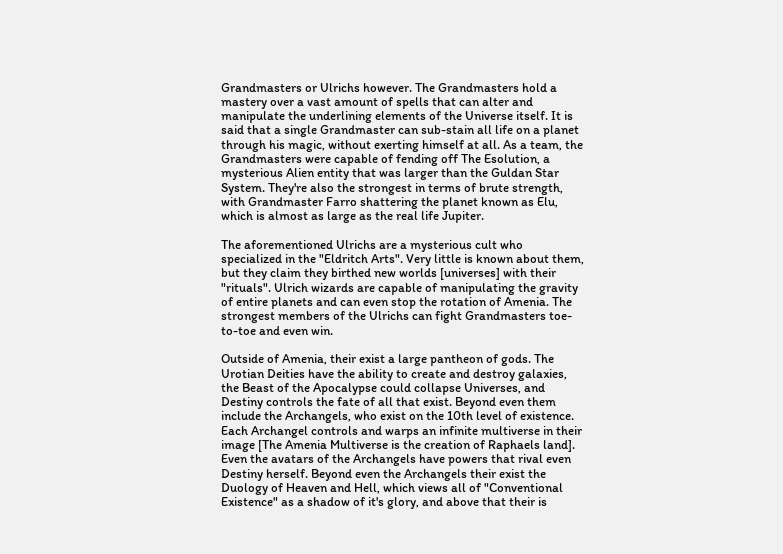Grandmasters or Ulrichs however. The Grandmasters hold a mastery over a vast amount of spells that can alter and manipulate the underlining elements of the Universe itself. It is said that a single Grandmaster can sub-stain all life on a planet through his magic, without exerting himself at all. As a team, the Grandmasters were capable of fending off The Esolution, a mysterious Alien entity that was larger than the Guldan Star System. They're also the strongest in terms of brute strength, with Grandmaster Farro shattering the planet known as Elu, which is almost as large as the real life Jupiter.

The aforementioned Ulrichs are a mysterious cult who specialized in the "Eldritch Arts". Very little is known about them, but they claim they birthed new worlds [universes] with their "rituals". Ulrich wizards are capable of manipulating the gravity of entire planets and can even stop the rotation of Amenia. The strongest members of the Ulrichs can fight Grandmasters toe-to-toe and even win.

Outside of Amenia, their exist a large pantheon of gods. The Urotian Deities have the ability to create and destroy galaxies, the Beast of the Apocalypse could collapse Universes, and Destiny controls the fate of all that exist. Beyond even them include the Archangels, who exist on the 10th level of existence. Each Archangel controls and warps an infinite multiverse in their image [The Amenia Multiverse is the creation of Raphaels land]. Even the avatars of the Archangels have powers that rival even Destiny herself. Beyond even the Archangels their exist the Duology of Heaven and Hell, which views all of "Conventional Existence" as a shadow of it's glory, and above that their is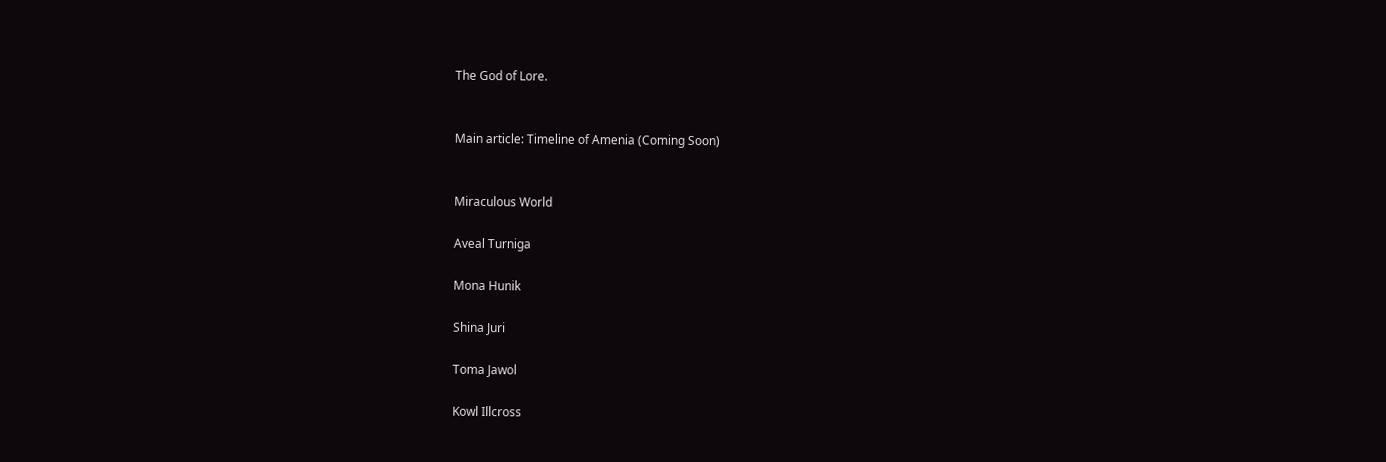The God of Lore.


Main article: Timeline of Amenia (Coming Soon)


Miraculous World

Aveal Turniga

Mona Hunik

Shina Juri

Toma Jawol

Kowl Illcross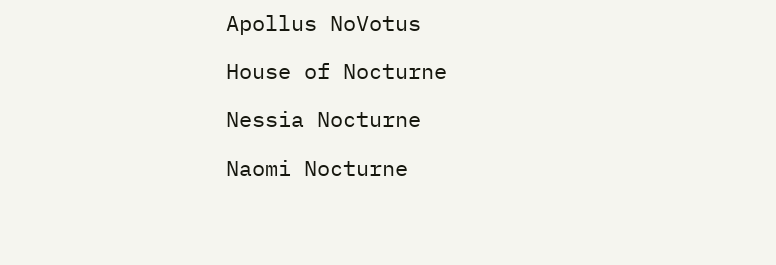Apollus NoVotus

House of Nocturne

Nessia Nocturne

Naomi Nocturne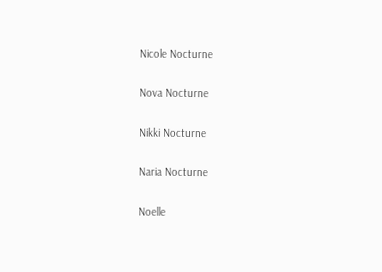Nicole Nocturne

Nova Nocturne

Nikki Nocturne

Naria Nocturne

Noelle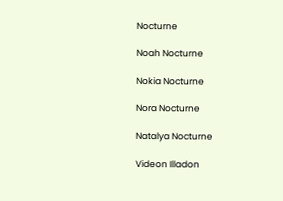Nocturne

Noah Nocturne

Nokia Nocturne

Nora Nocturne

Natalya Nocturne

Videon Illadon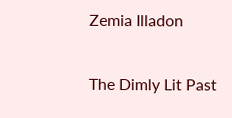Zemia Illadon

The Dimly Lit Past